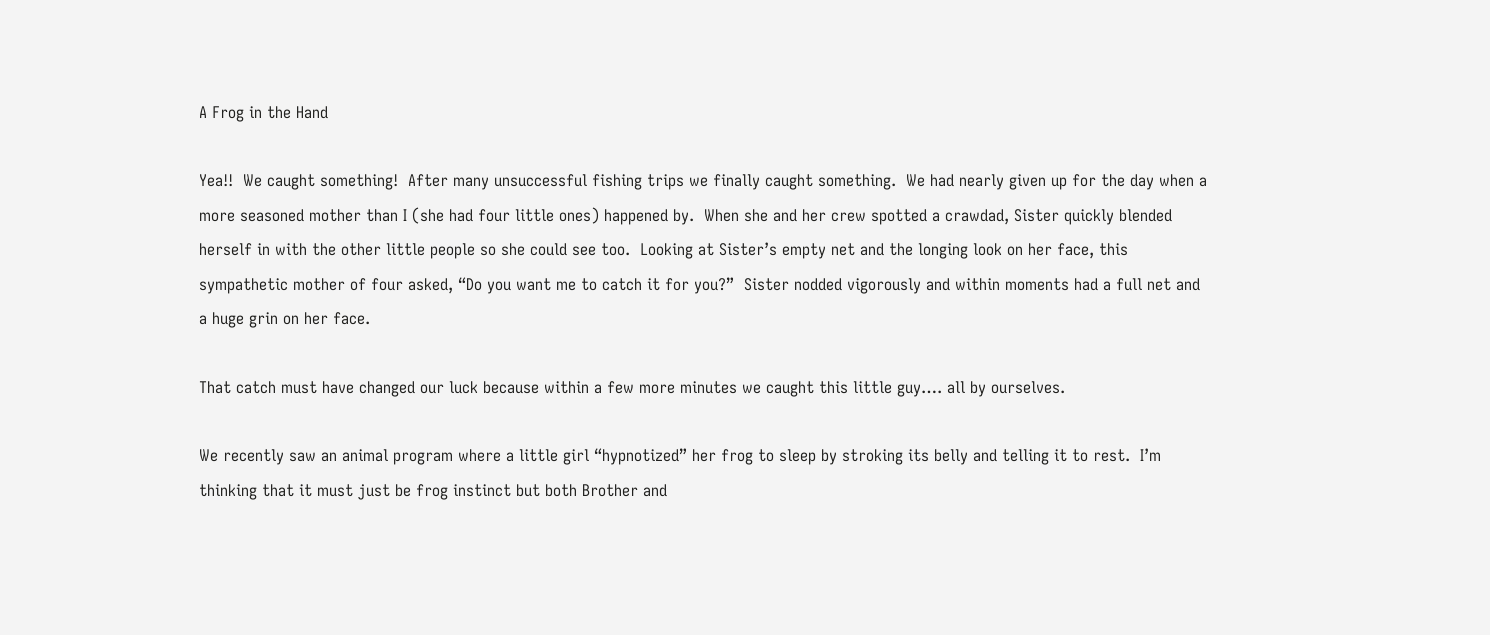A Frog in the Hand

Yea!!  We caught something!  After many unsuccessful fishing trips we finally caught something.  We had nearly given up for the day when a more seasoned mother than I (she had four little ones) happened by.  When she and her crew spotted a crawdad, Sister quickly blended herself in with the other little people so she could see too.  Looking at Sister’s empty net and the longing look on her face, this sympathetic mother of four asked, “Do you want me to catch it for you?”  Sister nodded vigorously and within moments had a full net and a huge grin on her face.

That catch must have changed our luck because within a few more minutes we caught this little guy…. all by ourselves.

We recently saw an animal program where a little girl “hypnotized” her frog to sleep by stroking its belly and telling it to rest.  I’m thinking that it must just be frog instinct but both Brother and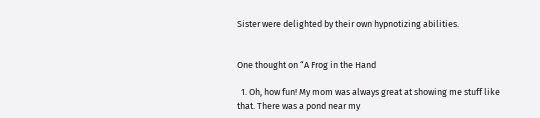Sister were delighted by their own hypnotizing abilities.


One thought on “A Frog in the Hand

  1. Oh, how fun! My mom was always great at showing me stuff like that. There was a pond near my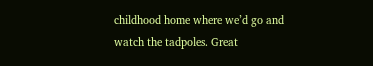childhood home where we’d go and watch the tadpoles. Great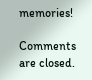memories!

Comments are closed.